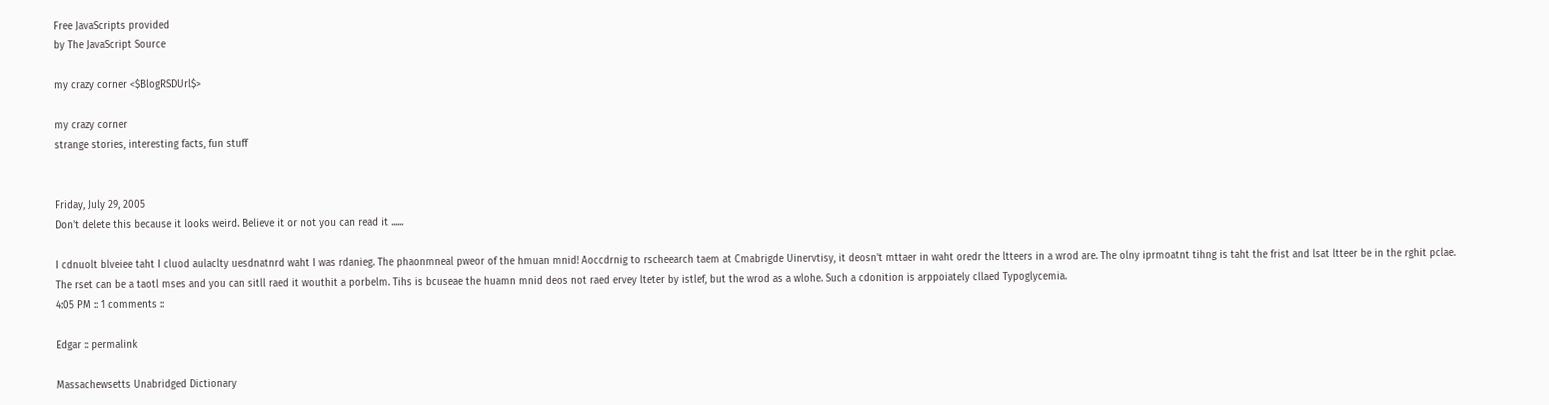Free JavaScripts provided
by The JavaScript Source

my crazy corner <$BlogRSDUrl$>

my crazy corner
strange stories, interesting facts, fun stuff


Friday, July 29, 2005
Don't delete this because it looks weird. Believe it or not you can read it ......

I cdnuolt blveiee taht I cluod aulaclty uesdnatnrd waht I was rdanieg. The phaonmneal pweor of the hmuan mnid! Aoccdrnig to rscheearch taem at Cmabrigde Uinervtisy, it deosn't mttaer in waht oredr the ltteers in a wrod are. The olny iprmoatnt tihng is taht the frist and lsat ltteer be in the rghit pclae. The rset can be a taotl mses and you can sitll raed it wouthit a porbelm. Tihs is bcuseae the huamn mnid deos not raed ervey lteter by istlef, but the wrod as a wlohe. Such a cdonition is arppoiately cllaed Typoglycemia.
4:05 PM :: 1 comments ::

Edgar :: permalink

Massachewsetts Unabridged Dictionary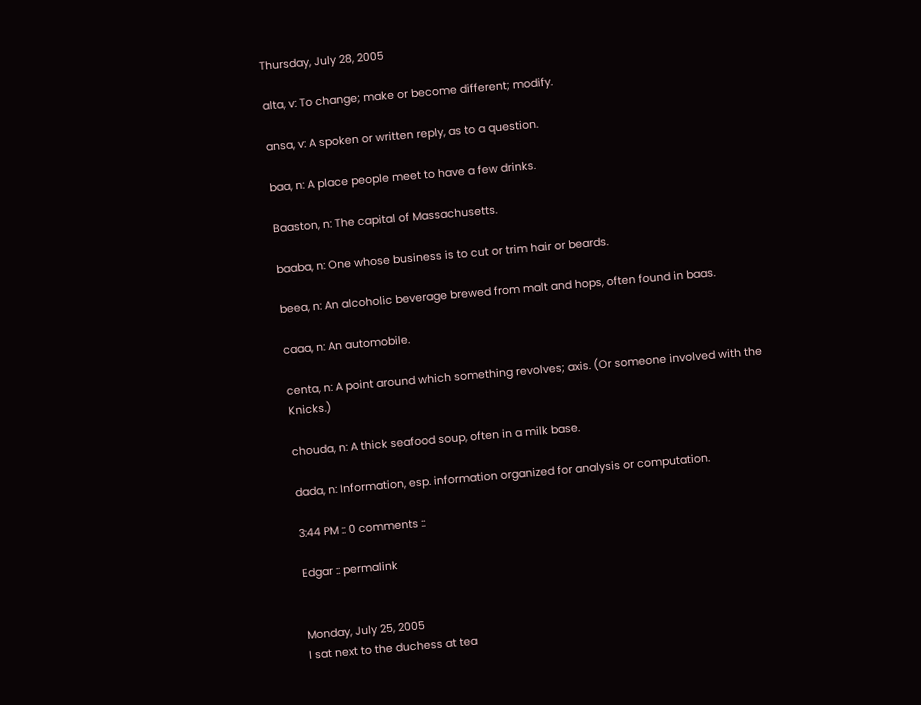Thursday, July 28, 2005

alta, v: To change; make or become different; modify.

ansa, v: A spoken or written reply, as to a question.

baa, n: A place people meet to have a few drinks.

Baaston, n: The capital of Massachusetts.

baaba, n: One whose business is to cut or trim hair or beards.

beea, n: An alcoholic beverage brewed from malt and hops, often found in baas.

caaa, n: An automobile.

centa, n: A point around which something revolves; axis. (Or someone involved with the Knicks.)

chouda, n: A thick seafood soup, often in a milk base.

dada, n: Information, esp. information organized for analysis or computation.

3:44 PM :: 0 comments ::

Edgar :: permalink


Monday, July 25, 2005
I sat next to the duchess at tea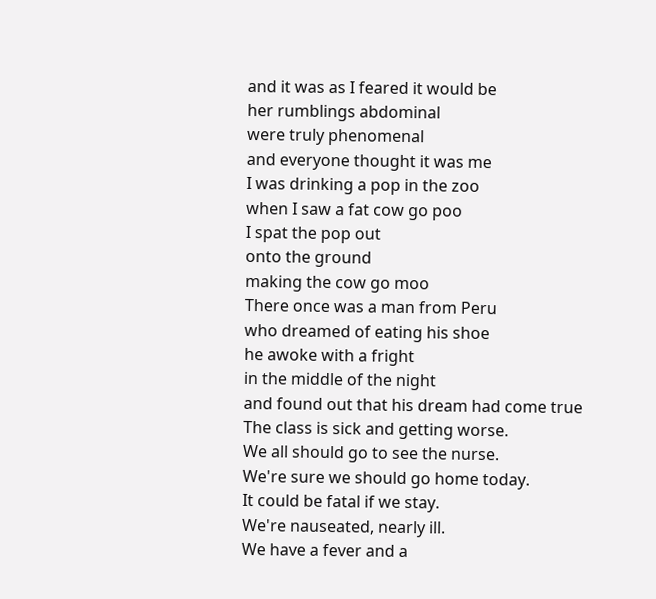and it was as I feared it would be
her rumblings abdominal
were truly phenomenal
and everyone thought it was me
I was drinking a pop in the zoo
when I saw a fat cow go poo
I spat the pop out
onto the ground
making the cow go moo
There once was a man from Peru
who dreamed of eating his shoe
he awoke with a fright
in the middle of the night
and found out that his dream had come true
The class is sick and getting worse.
We all should go to see the nurse.
We're sure we should go home today.
It could be fatal if we stay.
We're nauseated, nearly ill.
We have a fever and a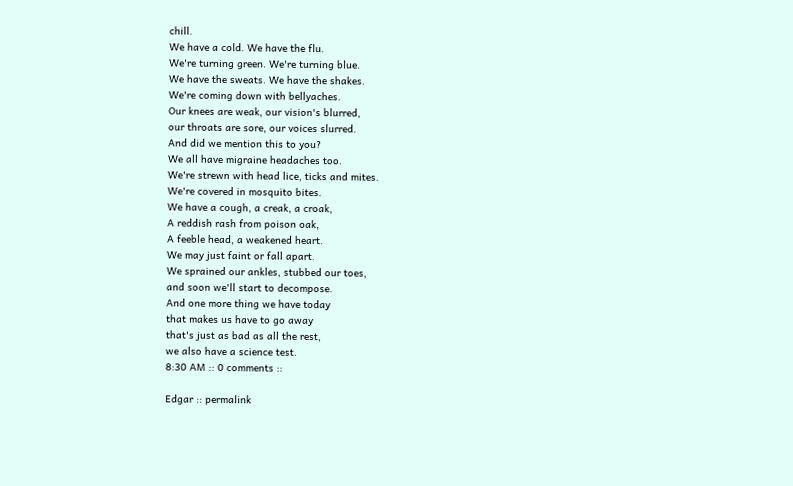chill.
We have a cold. We have the flu.
We're turning green. We're turning blue.
We have the sweats. We have the shakes.
We're coming down with bellyaches.
Our knees are weak, our vision's blurred,
our throats are sore, our voices slurred.
And did we mention this to you?
We all have migraine headaches too.
We're strewn with head lice, ticks and mites.
We're covered in mosquito bites.
We have a cough, a creak, a croak,
A reddish rash from poison oak,
A feeble head, a weakened heart.
We may just faint or fall apart.
We sprained our ankles, stubbed our toes,
and soon we'll start to decompose.
And one more thing we have today
that makes us have to go away
that's just as bad as all the rest,
we also have a science test.
8:30 AM :: 0 comments ::

Edgar :: permalink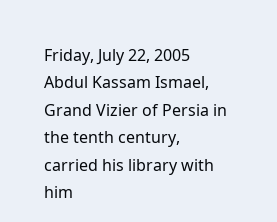Friday, July 22, 2005
Abdul Kassam Ismael, Grand Vizier of Persia in the tenth century, carried his library with him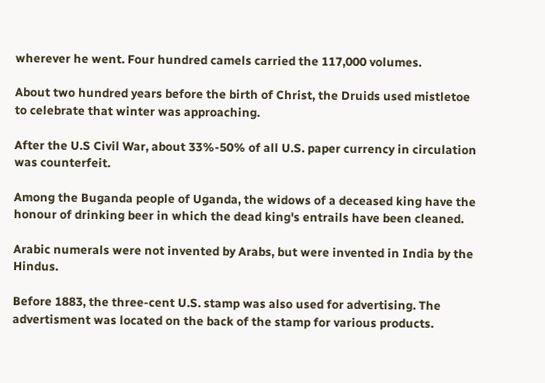wherever he went. Four hundred camels carried the 117,000 volumes.

About two hundred years before the birth of Christ, the Druids used mistletoe to celebrate that winter was approaching.

After the U.S Civil War, about 33%-50% of all U.S. paper currency in circulation was counterfeit.

Among the Buganda people of Uganda, the widows of a deceased king have the honour of drinking beer in which the dead king's entrails have been cleaned.

Arabic numerals were not invented by Arabs, but were invented in India by the Hindus.

Before 1883, the three-cent U.S. stamp was also used for advertising. The advertisment was located on the back of the stamp for various products.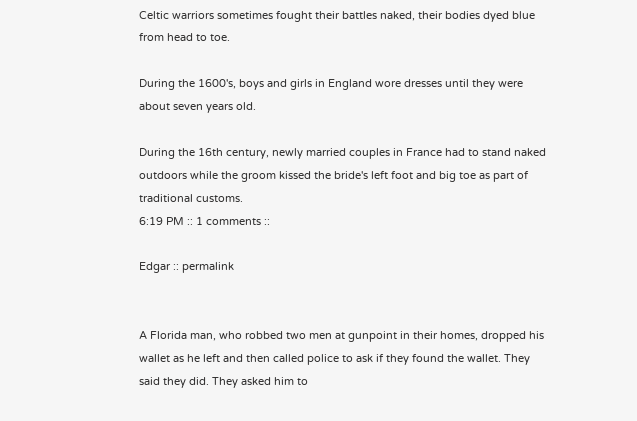Celtic warriors sometimes fought their battles naked, their bodies dyed blue from head to toe.

During the 1600's, boys and girls in England wore dresses until they were about seven years old.

During the 16th century, newly married couples in France had to stand naked outdoors while the groom kissed the bride's left foot and big toe as part of traditional customs.
6:19 PM :: 1 comments ::

Edgar :: permalink


A Florida man, who robbed two men at gunpoint in their homes, dropped his wallet as he left and then called police to ask if they found the wallet. They said they did. They asked him to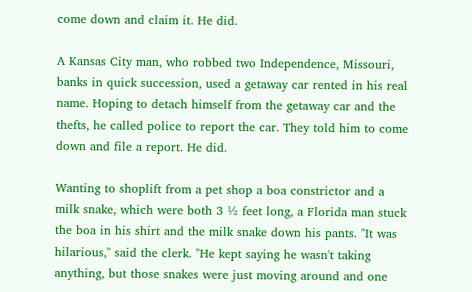come down and claim it. He did.

A Kansas City man, who robbed two Independence, Missouri, banks in quick succession, used a getaway car rented in his real name. Hoping to detach himself from the getaway car and the thefts, he called police to report the car. They told him to come down and file a report. He did.

Wanting to shoplift from a pet shop a boa constrictor and a milk snake, which were both 3 ½ feet long, a Florida man stuck the boa in his shirt and the milk snake down his pants. "It was hilarious," said the clerk. "He kept saying he wasn't taking anything, but those snakes were just moving around and one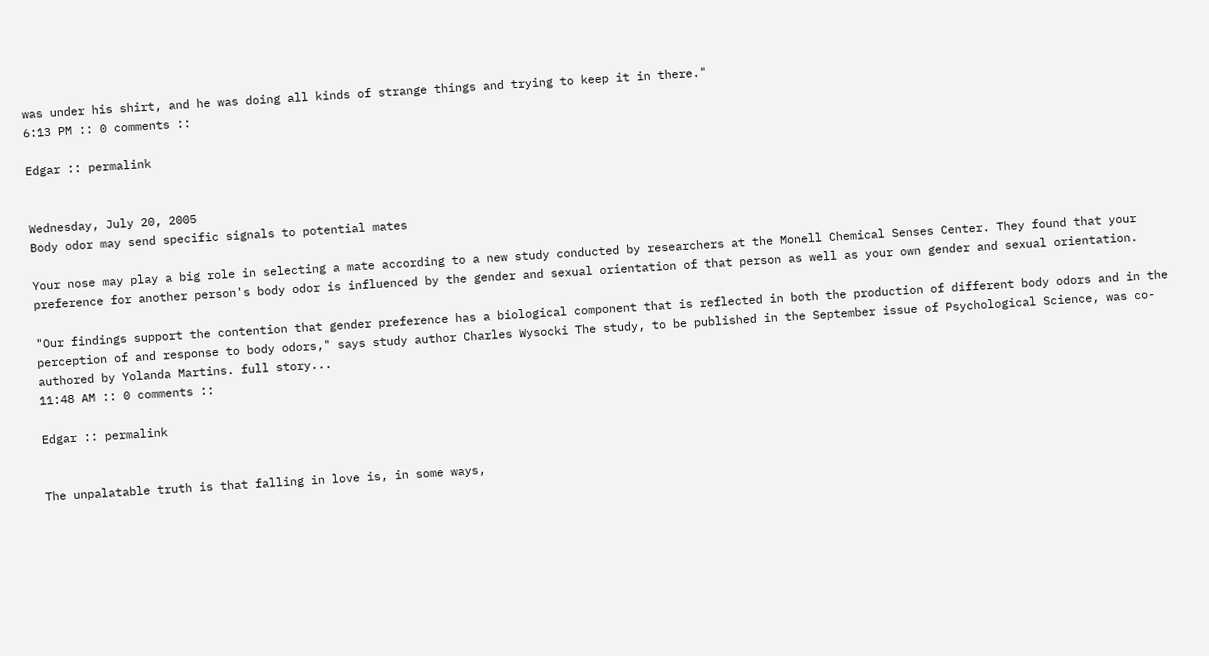was under his shirt, and he was doing all kinds of strange things and trying to keep it in there."
6:13 PM :: 0 comments ::

Edgar :: permalink


Wednesday, July 20, 2005
Body odor may send specific signals to potential mates

Your nose may play a big role in selecting a mate according to a new study conducted by researchers at the Monell Chemical Senses Center. They found that your preference for another person's body odor is influenced by the gender and sexual orientation of that person as well as your own gender and sexual orientation.

"Our findings support the contention that gender preference has a biological component that is reflected in both the production of different body odors and in the perception of and response to body odors," says study author Charles Wysocki The study, to be published in the September issue of Psychological Science, was co-authored by Yolanda Martins. full story...
11:48 AM :: 0 comments ::

Edgar :: permalink


The unpalatable truth is that falling in love is, in some ways,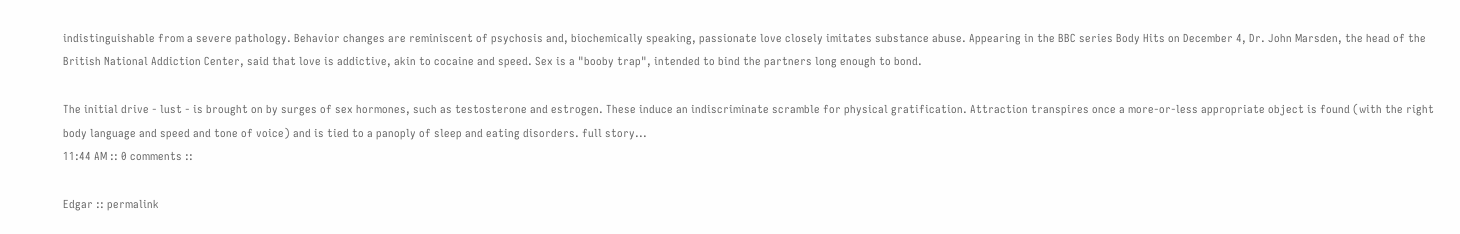indistinguishable from a severe pathology. Behavior changes are reminiscent of psychosis and, biochemically speaking, passionate love closely imitates substance abuse. Appearing in the BBC series Body Hits on December 4, Dr. John Marsden, the head of the British National Addiction Center, said that love is addictive, akin to cocaine and speed. Sex is a "booby trap", intended to bind the partners long enough to bond.

The initial drive - lust - is brought on by surges of sex hormones, such as testosterone and estrogen. These induce an indiscriminate scramble for physical gratification. Attraction transpires once a more-or-less appropriate object is found (with the right body language and speed and tone of voice) and is tied to a panoply of sleep and eating disorders. full story...
11:44 AM :: 0 comments ::

Edgar :: permalink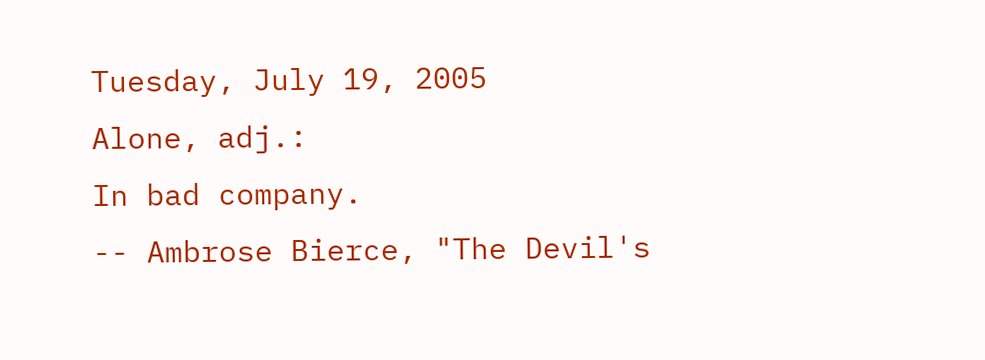Tuesday, July 19, 2005
Alone, adj.:
In bad company.
-- Ambrose Bierce, "The Devil's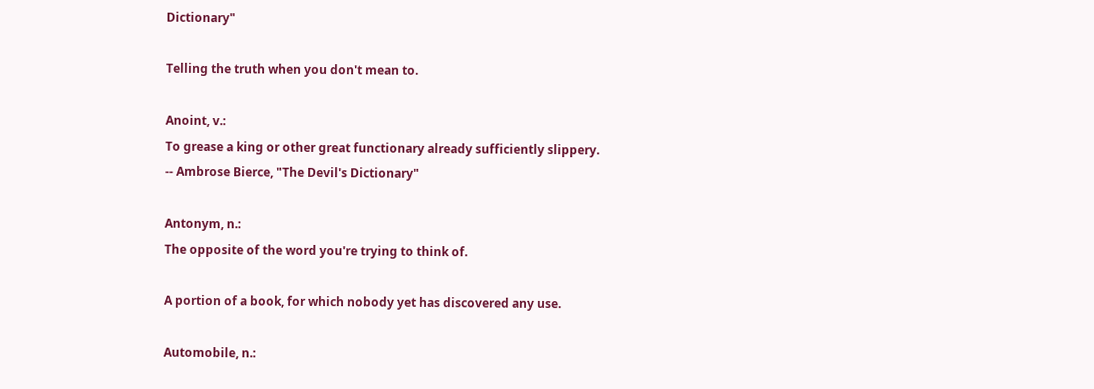Dictionary"

Telling the truth when you don't mean to.

Anoint, v.:
To grease a king or other great functionary already sufficiently slippery.
-- Ambrose Bierce, "The Devil's Dictionary"

Antonym, n.:
The opposite of the word you're trying to think of.

A portion of a book, for which nobody yet has discovered any use.

Automobile, n.: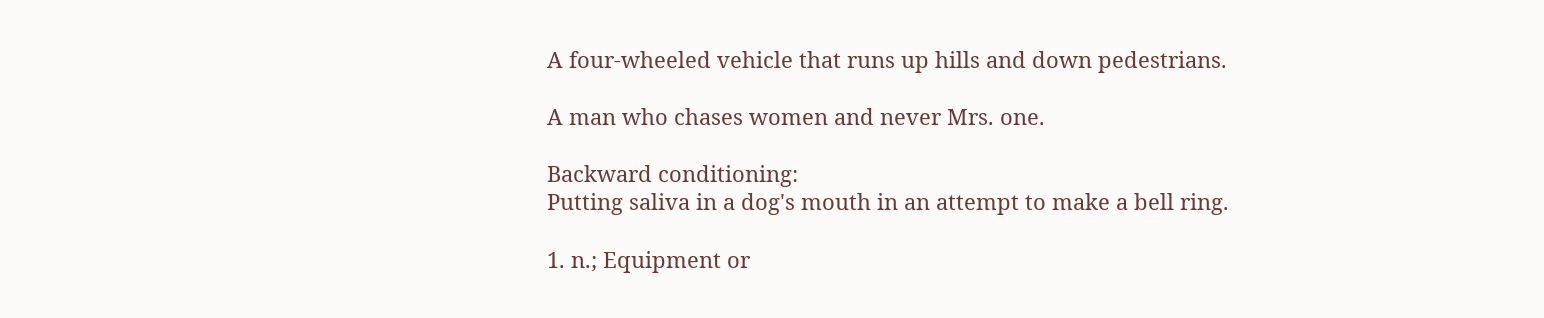A four-wheeled vehicle that runs up hills and down pedestrians.

A man who chases women and never Mrs. one.

Backward conditioning:
Putting saliva in a dog's mouth in an attempt to make a bell ring.

1. n.; Equipment or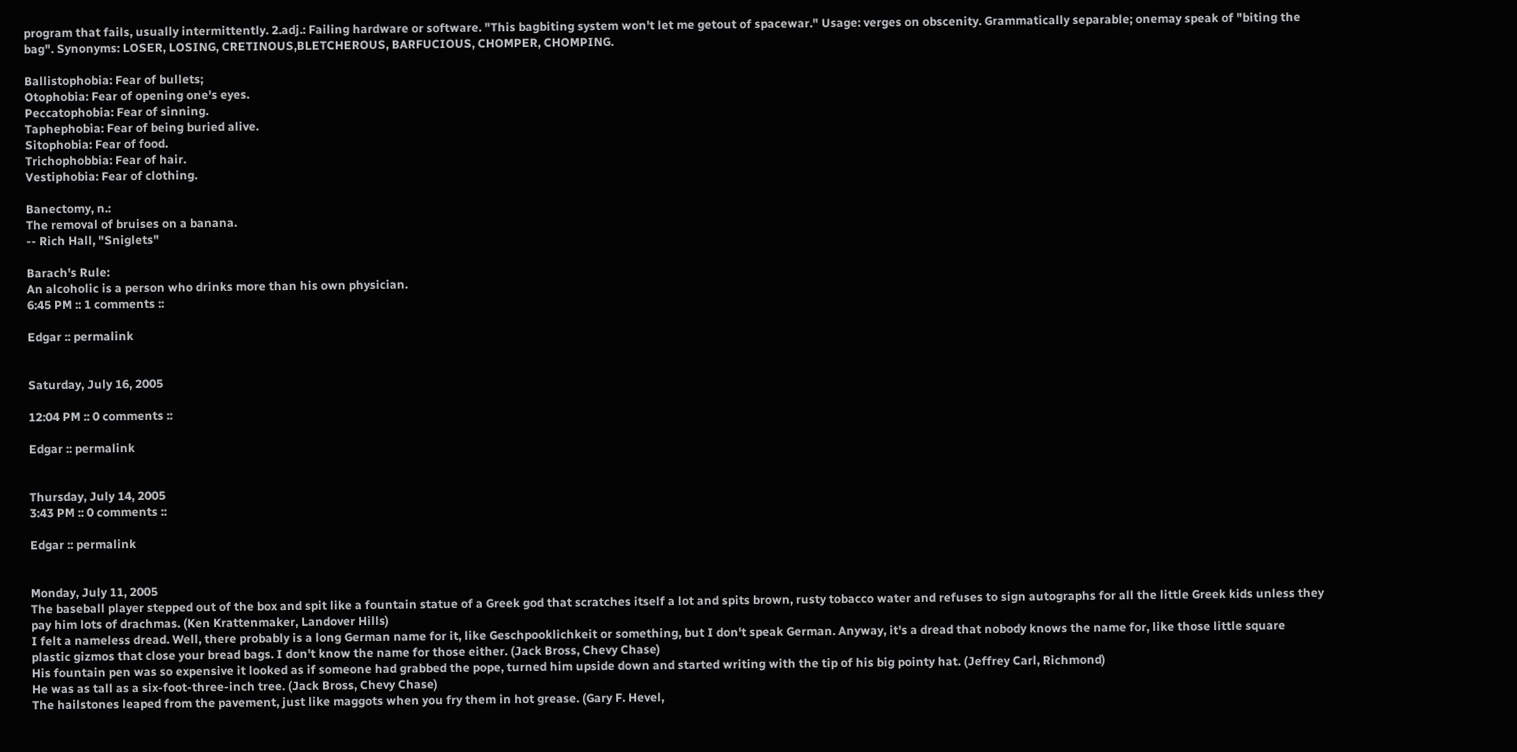program that fails, usually intermittently. 2.adj.: Failing hardware or software. "This bagbiting system won't let me getout of spacewar." Usage: verges on obscenity. Grammatically separable; onemay speak of "biting the bag". Synonyms: LOSER, LOSING, CRETINOUS,BLETCHEROUS, BARFUCIOUS, CHOMPER, CHOMPING.

Ballistophobia: Fear of bullets;
Otophobia: Fear of opening one's eyes.
Peccatophobia: Fear of sinning.
Taphephobia: Fear of being buried alive.
Sitophobia: Fear of food.
Trichophobbia: Fear of hair.
Vestiphobia: Fear of clothing.

Banectomy, n.:
The removal of bruises on a banana.
-- Rich Hall, "Sniglets"

Barach's Rule:
An alcoholic is a person who drinks more than his own physician.
6:45 PM :: 1 comments ::

Edgar :: permalink


Saturday, July 16, 2005

12:04 PM :: 0 comments ::

Edgar :: permalink


Thursday, July 14, 2005
3:43 PM :: 0 comments ::

Edgar :: permalink


Monday, July 11, 2005
The baseball player stepped out of the box and spit like a fountain statue of a Greek god that scratches itself a lot and spits brown, rusty tobacco water and refuses to sign autographs for all the little Greek kids unless they pay him lots of drachmas. (Ken Krattenmaker, Landover Hills)
I felt a nameless dread. Well, there probably is a long German name for it, like Geschpooklichkeit or something, but I don't speak German. Anyway, it's a dread that nobody knows the name for, like those little square plastic gizmos that close your bread bags. I don't know the name for those either. (Jack Bross, Chevy Chase)
His fountain pen was so expensive it looked as if someone had grabbed the pope, turned him upside down and started writing with the tip of his big pointy hat. (Jeffrey Carl, Richmond)
He was as tall as a six-foot-three-inch tree. (Jack Bross, Chevy Chase)
The hailstones leaped from the pavement, just like maggots when you fry them in hot grease. (Gary F. Hevel,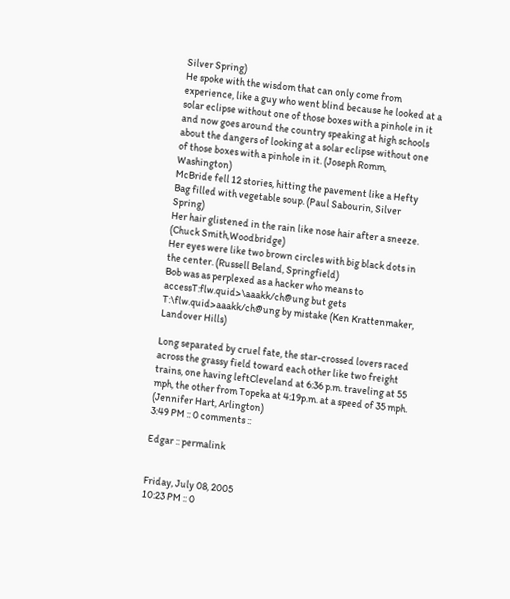Silver Spring)
He spoke with the wisdom that can only come from experience, like a guy who went blind because he looked at a solar eclipse without one of those boxes with a pinhole in it and now goes around the country speaking at high schools about the dangers of looking at a solar eclipse without one of those boxes with a pinhole in it. (Joseph Romm, Washington)
McBride fell 12 stories, hitting the pavement like a Hefty Bag filled with vegetable soup. (Paul Sabourin, Silver Spring)
Her hair glistened in the rain like nose hair after a sneeze. (Chuck Smith,Woodbridge)
Her eyes were like two brown circles with big black dots in the center. (Russell Beland, Springfield)
Bob was as perplexed as a hacker who means to accessT:flw.quid>\aaakk/ch@ung but gets T:\flw.quid>aaakk/ch@ung by mistake (Ken Krattenmaker, Landover Hills)

Long separated by cruel fate, the star-crossed lovers raced across the grassy field toward each other like two freight trains, one having leftCleveland at 6:36 p.m. traveling at 55 mph, the other from Topeka at 4:19p.m. at a speed of 35 mph. (Jennifer Hart, Arlington)
3:49 PM :: 0 comments ::

Edgar :: permalink


Friday, July 08, 2005
10:23 PM :: 0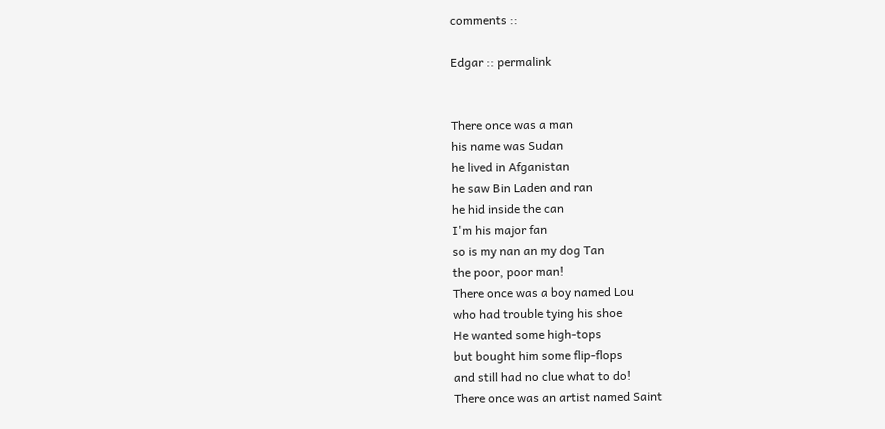comments ::

Edgar :: permalink


There once was a man
his name was Sudan
he lived in Afganistan
he saw Bin Laden and ran
he hid inside the can
I'm his major fan
so is my nan an my dog Tan
the poor, poor man!
There once was a boy named Lou
who had trouble tying his shoe
He wanted some high-tops
but bought him some flip-flops
and still had no clue what to do!
There once was an artist named Saint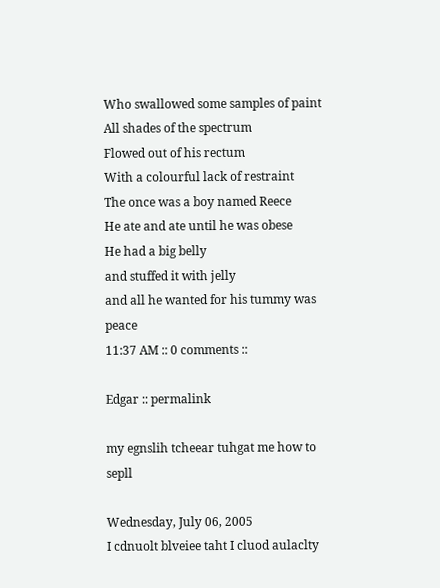Who swallowed some samples of paint
All shades of the spectrum
Flowed out of his rectum
With a colourful lack of restraint
The once was a boy named Reece
He ate and ate until he was obese
He had a big belly
and stuffed it with jelly
and all he wanted for his tummy was peace
11:37 AM :: 0 comments ::

Edgar :: permalink

my egnslih tcheear tuhgat me how to sepll

Wednesday, July 06, 2005
I cdnuolt blveiee taht I cluod aulaclty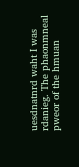uesdnatnrd waht I was rdanieg. The phaonmneal pweor of the hmuan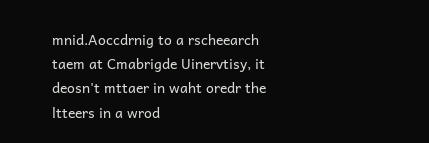mnid.Aoccdrnig to a rscheearch taem at Cmabrigde Uinervtisy, it deosn't mttaer in waht oredr the ltteers in a wrod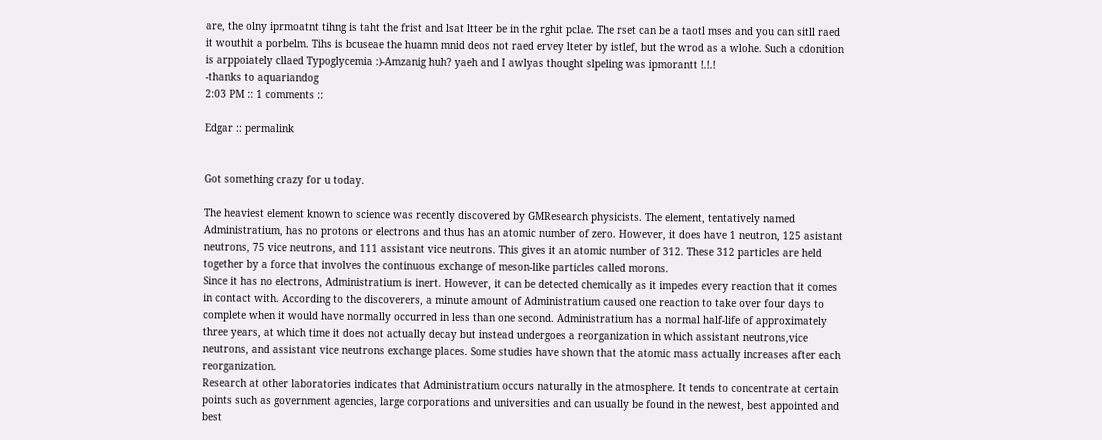are, the olny iprmoatnt tihng is taht the frist and lsat ltteer be in the rghit pclae. The rset can be a taotl mses and you can sitll raed it wouthit a porbelm. Tihs is bcuseae the huamn mnid deos not raed ervey lteter by istlef, but the wrod as a wlohe. Such a cdonition is arppoiately cllaed Typoglycemia :)-Amzanig huh? yaeh and I awlyas thought slpeling was ipmorantt !.!.!
-thanks to aquariandog
2:03 PM :: 1 comments ::

Edgar :: permalink


Got something crazy for u today.

The heaviest element known to science was recently discovered by GMResearch physicists. The element, tentatively named Administratium, has no protons or electrons and thus has an atomic number of zero. However, it does have 1 neutron, 125 asistant neutrons, 75 vice neutrons, and 111 assistant vice neutrons. This gives it an atomic number of 312. These 312 particles are held together by a force that involves the continuous exchange of meson-like particles called morons.
Since it has no electrons, Administratium is inert. However, it can be detected chemically as it impedes every reaction that it comes in contact with. According to the discoverers, a minute amount of Administratium caused one reaction to take over four days to complete when it would have normally occurred in less than one second. Administratium has a normal half-life of approximately three years, at which time it does not actually decay but instead undergoes a reorganization in which assistant neutrons,vice neutrons, and assistant vice neutrons exchange places. Some studies have shown that the atomic mass actually increases after each reorganization.
Research at other laboratories indicates that Administratium occurs naturally in the atmosphere. It tends to concentrate at certain points such as government agencies, large corporations and universities and can usually be found in the newest, best appointed and best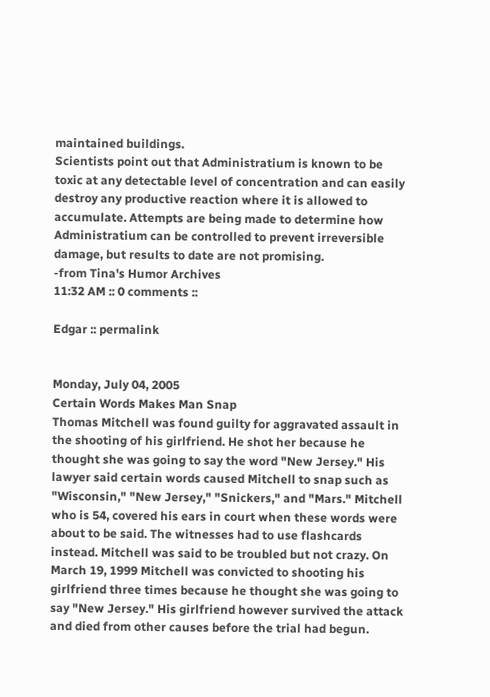maintained buildings.
Scientists point out that Administratium is known to be toxic at any detectable level of concentration and can easily destroy any productive reaction where it is allowed to accumulate. Attempts are being made to determine how Administratium can be controlled to prevent irreversible damage, but results to date are not promising.
-from Tina's Humor Archives
11:32 AM :: 0 comments ::

Edgar :: permalink


Monday, July 04, 2005
Certain Words Makes Man Snap
Thomas Mitchell was found guilty for aggravated assault in the shooting of his girlfriend. He shot her because he thought she was going to say the word "New Jersey." His lawyer said certain words caused Mitchell to snap such as "Wisconsin," "New Jersey," "Snickers," and "Mars." Mitchell who is 54, covered his ears in court when these words were about to be said. The witnesses had to use flashcards instead. Mitchell was said to be troubled but not crazy. On March 19, 1999 Mitchell was convicted to shooting his girlfriend three times because he thought she was going to say "New Jersey." His girlfriend however survived the attack and died from other causes before the trial had begun.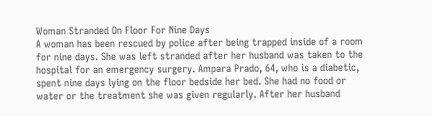Woman Stranded On Floor For Nine Days
A woman has been rescued by police after being trapped inside of a room for nine days. She was left stranded after her husband was taken to the hospital for an emergency surgery. Ampara Prado, 64, who is a diabetic, spent nine days lying on the floor bedside her bed. She had no food or water or the treatment she was given regularly. After her husband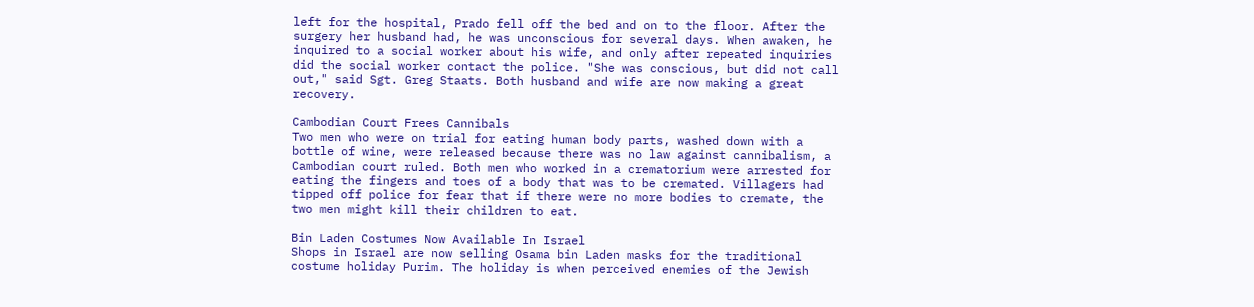left for the hospital, Prado fell off the bed and on to the floor. After the surgery her husband had, he was unconscious for several days. When awaken, he inquired to a social worker about his wife, and only after repeated inquiries did the social worker contact the police. "She was conscious, but did not call out," said Sgt. Greg Staats. Both husband and wife are now making a great recovery.

Cambodian Court Frees Cannibals
Two men who were on trial for eating human body parts, washed down with a bottle of wine, were released because there was no law against cannibalism, a Cambodian court ruled. Both men who worked in a crematorium were arrested for eating the fingers and toes of a body that was to be cremated. Villagers had tipped off police for fear that if there were no more bodies to cremate, the two men might kill their children to eat.

Bin Laden Costumes Now Available In Israel
Shops in Israel are now selling Osama bin Laden masks for the traditional costume holiday Purim. The holiday is when perceived enemies of the Jewish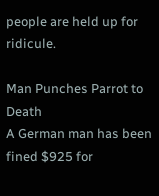people are held up for ridicule.

Man Punches Parrot to Death
A German man has been fined $925 for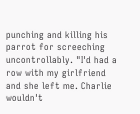punching and killing his parrot for screeching uncontrollably. "I'd had a row with my girlfriend and she left me. Charlie wouldn't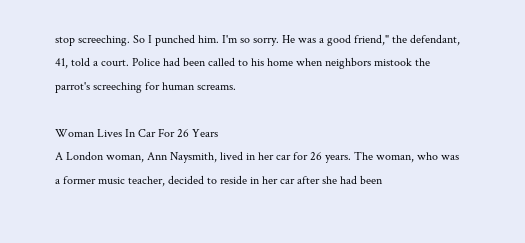stop screeching. So I punched him. I'm so sorry. He was a good friend," the defendant, 41, told a court. Police had been called to his home when neighbors mistook the parrot's screeching for human screams.

Woman Lives In Car For 26 Years
A London woman, Ann Naysmith, lived in her car for 26 years. The woman, who was a former music teacher, decided to reside in her car after she had been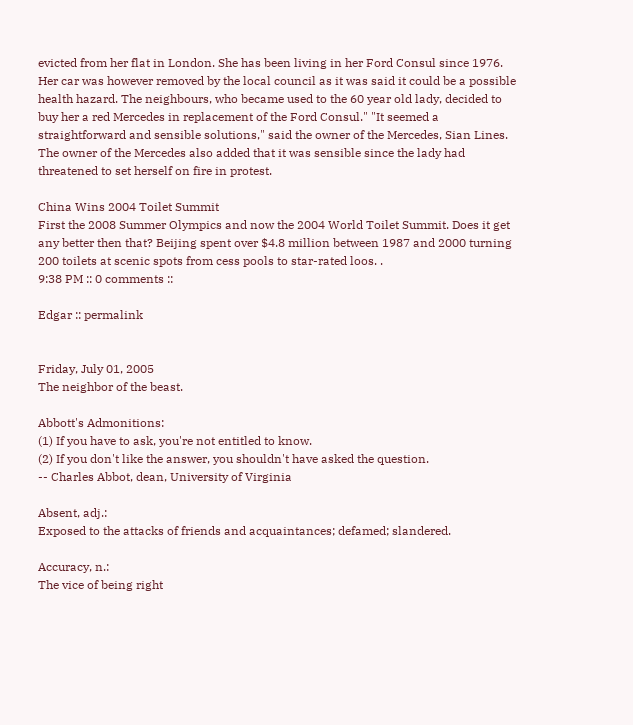evicted from her flat in London. She has been living in her Ford Consul since 1976. Her car was however removed by the local council as it was said it could be a possible health hazard. The neighbours, who became used to the 60 year old lady, decided to buy her a red Mercedes in replacement of the Ford Consul." "It seemed a straightforward and sensible solutions," said the owner of the Mercedes, Sian Lines. The owner of the Mercedes also added that it was sensible since the lady had threatened to set herself on fire in protest.

China Wins 2004 Toilet Summit
First the 2008 Summer Olympics and now the 2004 World Toilet Summit. Does it get any better then that? Beijing spent over $4.8 million between 1987 and 2000 turning 200 toilets at scenic spots from cess pools to star-rated loos. .
9:38 PM :: 0 comments ::

Edgar :: permalink


Friday, July 01, 2005
The neighbor of the beast.

Abbott's Admonitions:
(1) If you have to ask, you're not entitled to know.
(2) If you don't like the answer, you shouldn't have asked the question.
-- Charles Abbot, dean, University of Virginia

Absent, adj.:
Exposed to the attacks of friends and acquaintances; defamed; slandered.

Accuracy, n.:
The vice of being right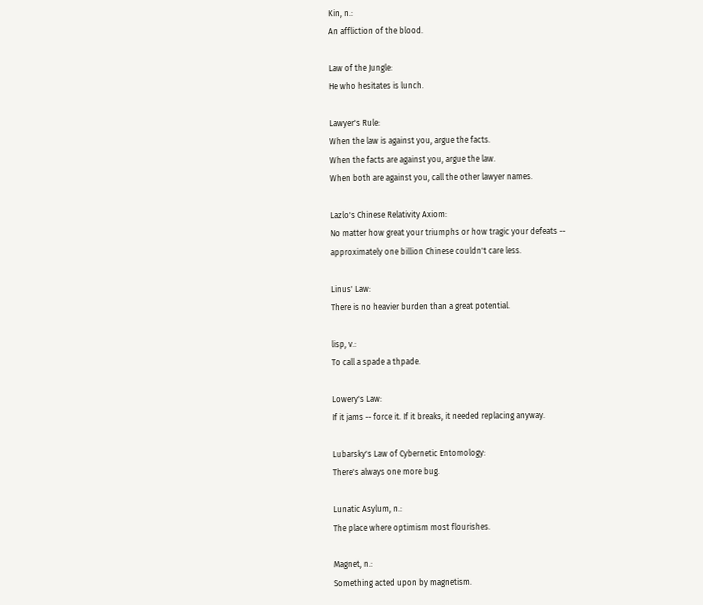Kin, n.:
An affliction of the blood.

Law of the Jungle:
He who hesitates is lunch.

Lawyer's Rule:
When the law is against you, argue the facts.
When the facts are against you, argue the law.
When both are against you, call the other lawyer names.

Lazlo's Chinese Relativity Axiom:
No matter how great your triumphs or how tragic your defeats --
approximately one billion Chinese couldn't care less.

Linus' Law:
There is no heavier burden than a great potential.

lisp, v.:
To call a spade a thpade.

Lowery's Law:
If it jams -- force it. If it breaks, it needed replacing anyway.

Lubarsky's Law of Cybernetic Entomology:
There's always one more bug.

Lunatic Asylum, n.:
The place where optimism most flourishes.

Magnet, n.:
Something acted upon by magnetism.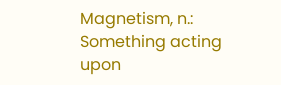Magnetism, n.:
Something acting upon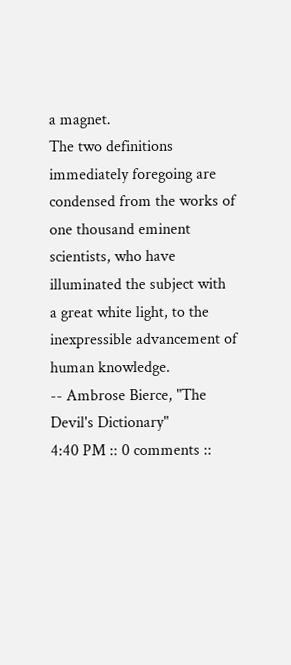a magnet.
The two definitions immediately foregoing are condensed from the works of
one thousand eminent scientists, who have illuminated the subject with
a great white light, to the inexpressible advancement of human knowledge.
-- Ambrose Bierce, "The Devil's Dictionary"
4:40 PM :: 0 comments ::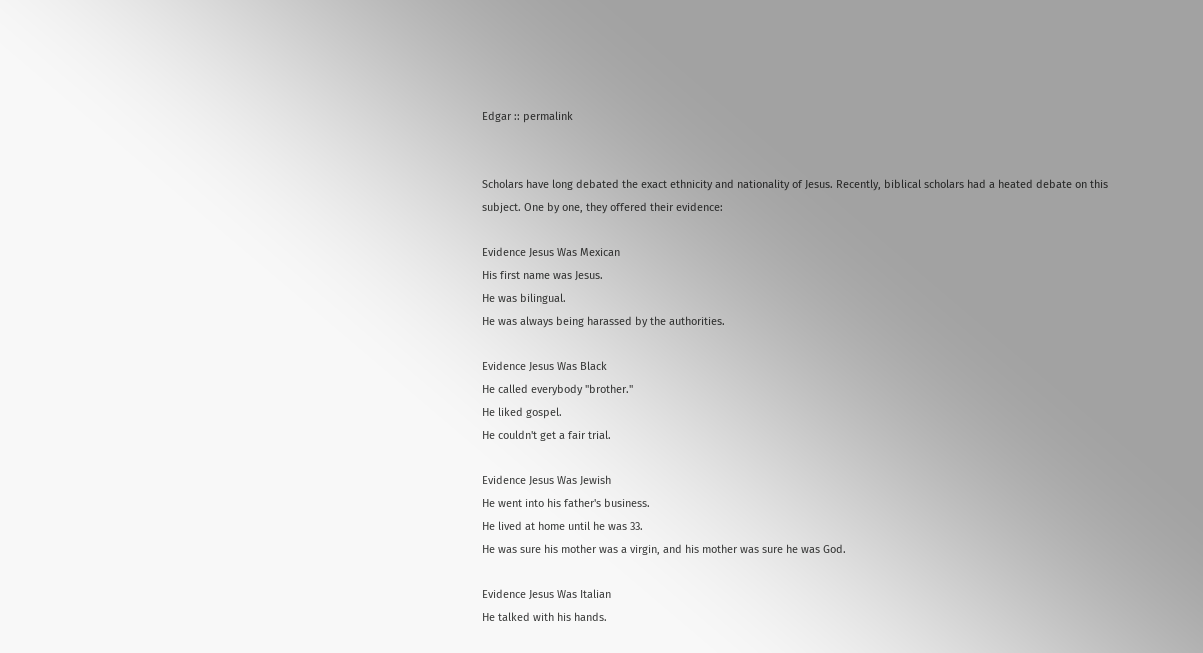Edgar :: permalink


Scholars have long debated the exact ethnicity and nationality of Jesus. Recently, biblical scholars had a heated debate on this subject. One by one, they offered their evidence:

Evidence Jesus Was Mexican
His first name was Jesus.
He was bilingual.
He was always being harassed by the authorities.

Evidence Jesus Was Black
He called everybody "brother."
He liked gospel.
He couldn't get a fair trial.

Evidence Jesus Was Jewish
He went into his father's business.
He lived at home until he was 33.
He was sure his mother was a virgin, and his mother was sure he was God.

Evidence Jesus Was Italian
He talked with his hands.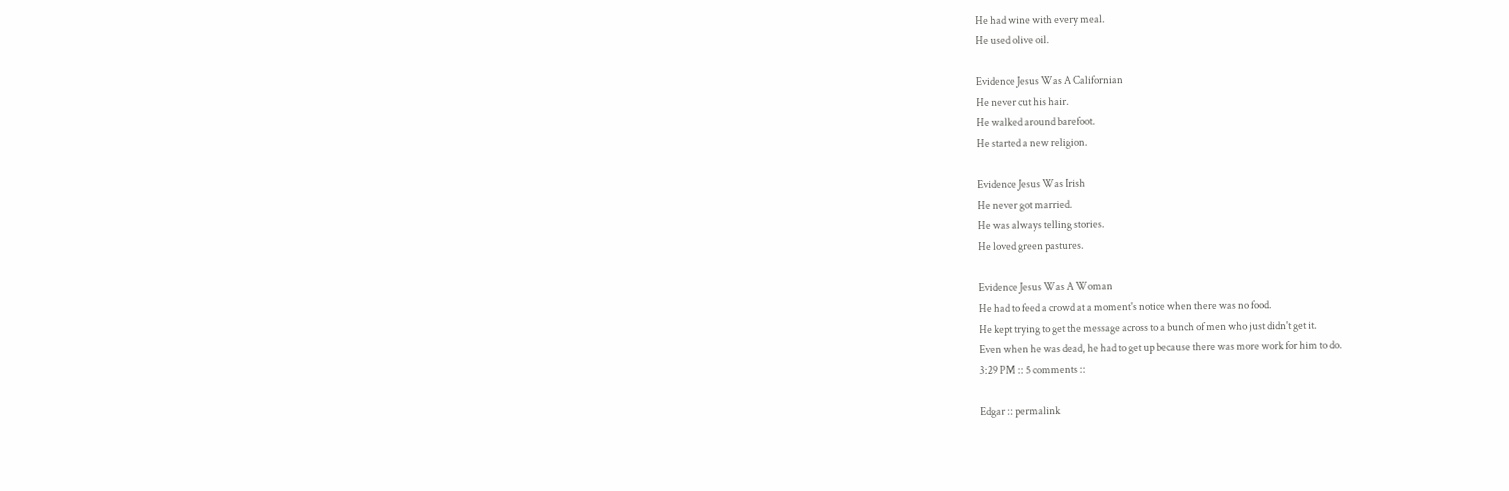He had wine with every meal.
He used olive oil.

Evidence Jesus Was A Californian
He never cut his hair.
He walked around barefoot.
He started a new religion.

Evidence Jesus Was Irish
He never got married.
He was always telling stories.
He loved green pastures.

Evidence Jesus Was A Woman
He had to feed a crowd at a moment's notice when there was no food.
He kept trying to get the message across to a bunch of men who just didn't get it.
Even when he was dead, he had to get up because there was more work for him to do.
3:29 PM :: 5 comments ::

Edgar :: permalink